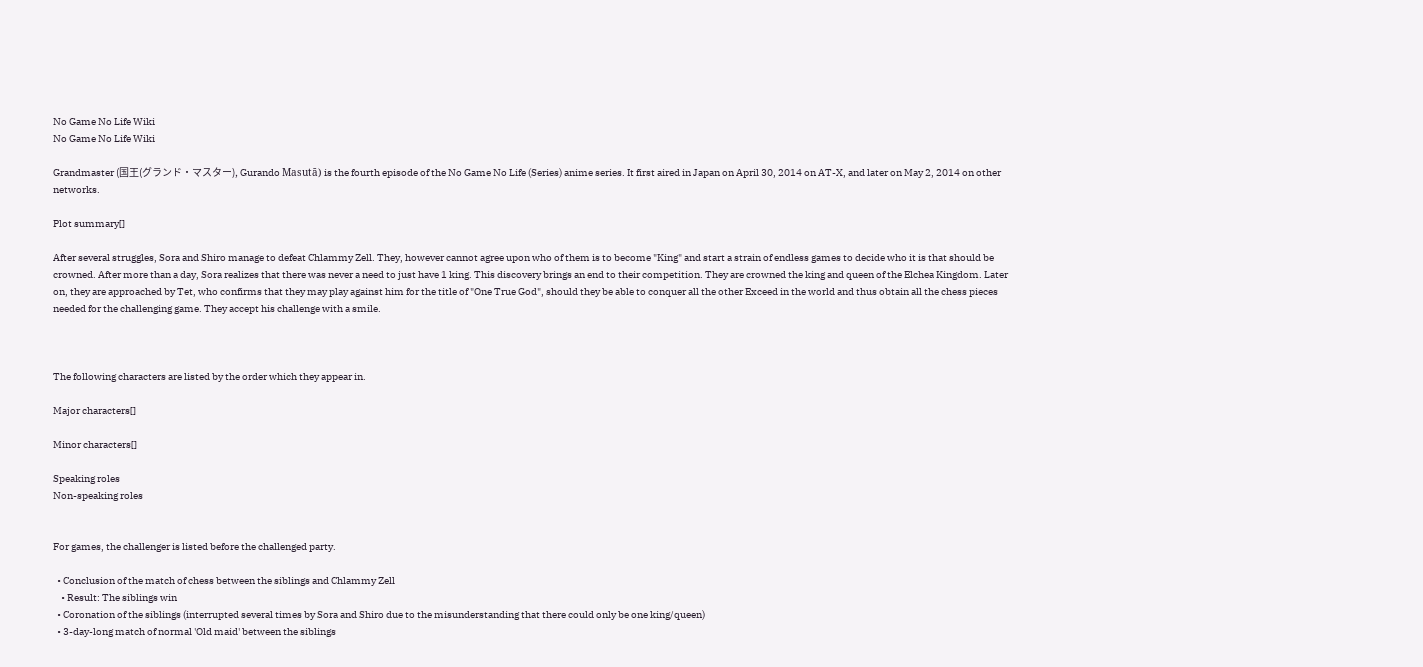No Game No Life Wiki
No Game No Life Wiki

Grandmaster (国王(グランド・マスター), Gurando Masutā) is the fourth episode of the No Game No Life (Series) anime series. It first aired in Japan on April 30, 2014 on AT-X, and later on May 2, 2014 on other networks.

Plot summary[]

After several struggles, Sora and Shiro manage to defeat Chlammy Zell. They, however cannot agree upon who of them is to become "King" and start a strain of endless games to decide who it is that should be crowned. After more than a day, Sora realizes that there was never a need to just have 1 king. This discovery brings an end to their competition. They are crowned the king and queen of the Elchea Kingdom. Later on, they are approached by Tet, who confirms that they may play against him for the title of "One True God", should they be able to conquer all the other Exceed in the world and thus obtain all the chess pieces needed for the challenging game. They accept his challenge with a smile.



The following characters are listed by the order which they appear in.

Major characters[]

Minor characters[]

Speaking roles
Non-speaking roles


For games, the challenger is listed before the challenged party.

  • Conclusion of the match of chess between the siblings and Chlammy Zell
    • Result: The siblings win
  • Coronation of the siblings (interrupted several times by Sora and Shiro due to the misunderstanding that there could only be one king/queen)
  • 3-day-long match of normal 'Old maid' between the siblings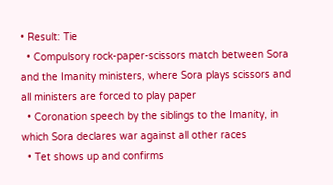• Result: Tie
  • Compulsory rock-paper-scissors match between Sora and the Imanity ministers, where Sora plays scissors and all ministers are forced to play paper
  • Coronation speech by the siblings to the Imanity, in which Sora declares war against all other races
  • Tet shows up and confirms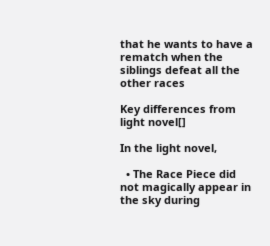that he wants to have a rematch when the siblings defeat all the other races

Key differences from light novel[]

In the light novel,

  • The Race Piece did not magically appear in the sky during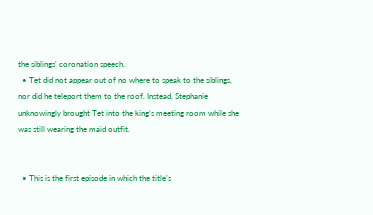the siblings' coronation speech.
  • Tet did not appear out of no where to speak to the siblings, nor did he teleport them to the roof. Instead, Stephanie unknowingly brought Tet into the king's meeting room while she was still wearing the maid outfit.


  • This is the first episode in which the title's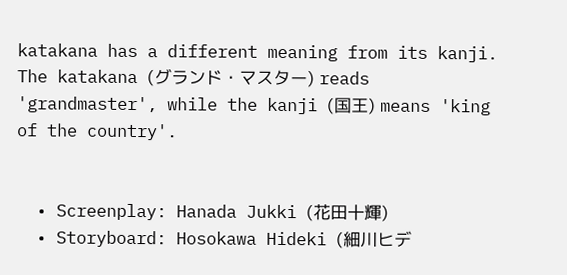katakana has a different meaning from its kanji. The katakana (グランド・マスター) reads 'grandmaster', while the kanji (国王) means 'king of the country'.


  • Screenplay: Hanada Jukki (花田十輝)
  • Storyboard: Hosokawa Hideki (細川ヒデ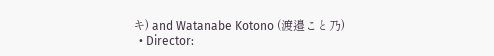キ) and Watanabe Kotono (渡邉こと乃)
  • Director: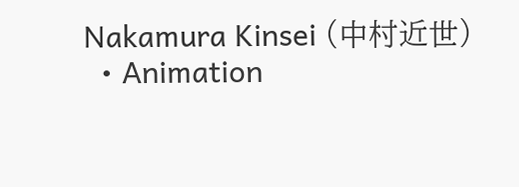Nakamura Kinsei (中村近世)
  • Animation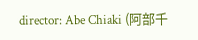director: Abe Chiaki (阿部千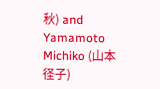秋) and Yamamoto Michiko (山本径子)